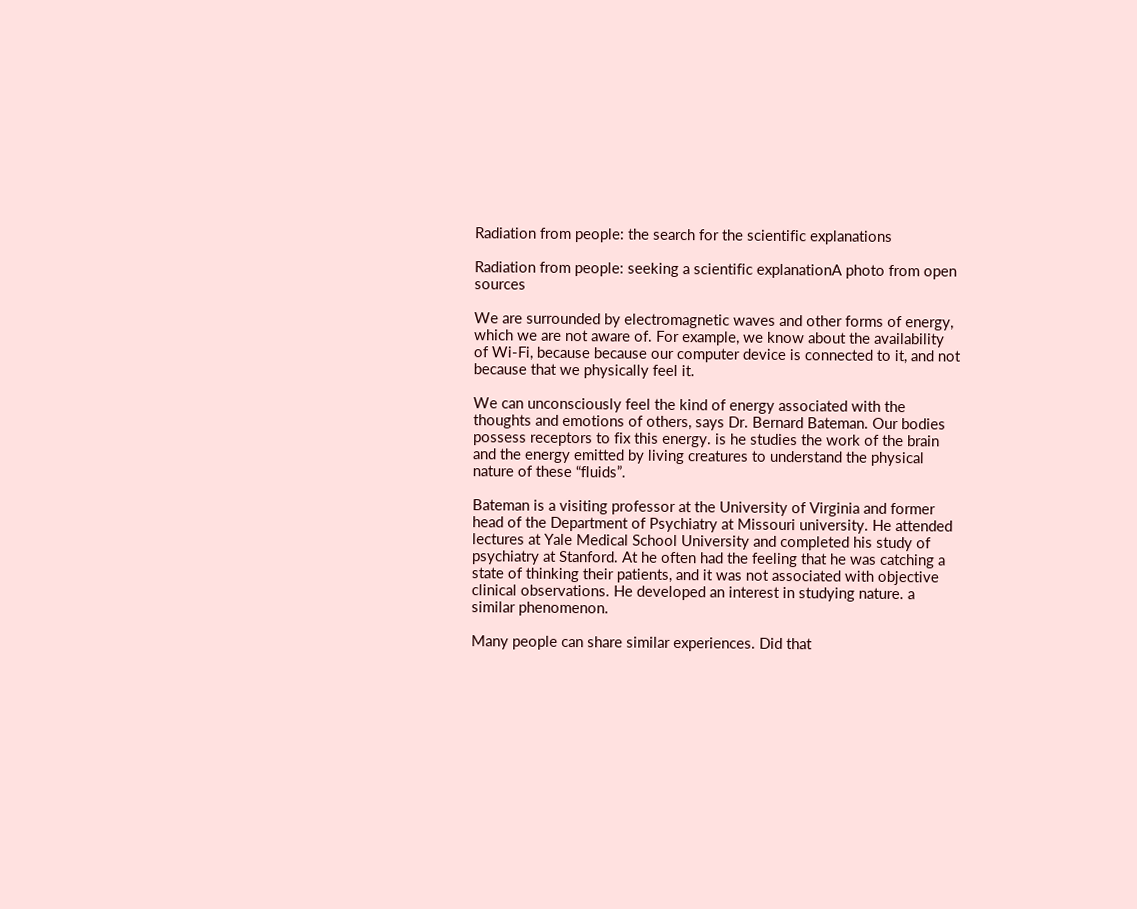Radiation from people: the search for the scientific explanations

Radiation from people: seeking a scientific explanationA photo from open sources

We are surrounded by electromagnetic waves and other forms of energy, which we are not aware of. For example, we know about the availability of Wi-Fi, because because our computer device is connected to it, and not because that we physically feel it.

We can unconsciously feel the kind of energy associated with the thoughts and emotions of others, says Dr. Bernard Bateman. Our bodies possess receptors to fix this energy. is he studies the work of the brain and the energy emitted by living creatures to understand the physical nature of these “fluids”.

Bateman is a visiting professor at the University of Virginia and former head of the Department of Psychiatry at Missouri university. He attended lectures at Yale Medical School University and completed his study of psychiatry at Stanford. At he often had the feeling that he was catching a state of thinking their patients, and it was not associated with objective clinical observations. He developed an interest in studying nature. a similar phenomenon.

Many people can share similar experiences. Did that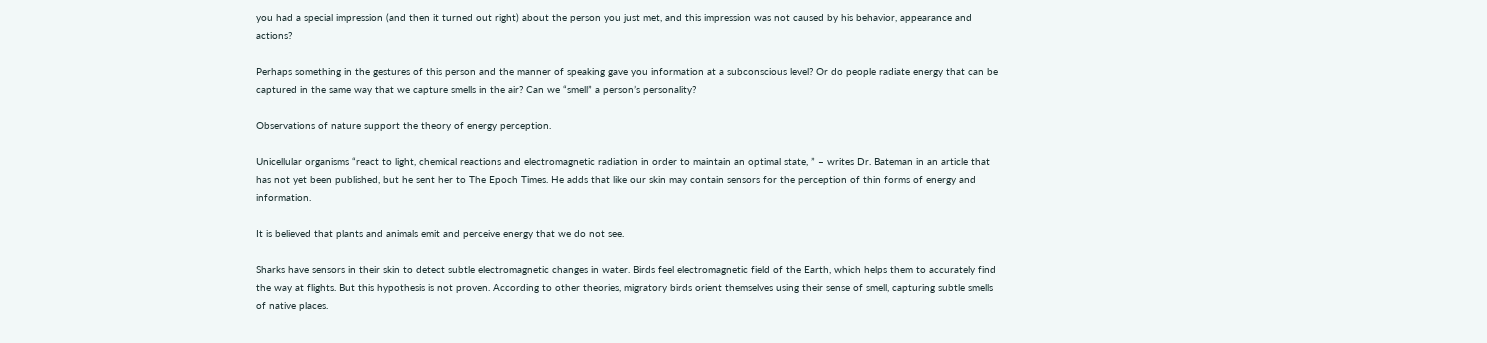you had a special impression (and then it turned out right) about the person you just met, and this impression was not caused by his behavior, appearance and actions?

Perhaps something in the gestures of this person and the manner of speaking gave you information at a subconscious level? Or do people radiate energy that can be captured in the same way that we capture smells in the air? Can we “smell” a person’s personality?

Observations of nature support the theory of energy perception.

Unicellular organisms “react to light, chemical reactions and electromagnetic radiation in order to maintain an optimal state, ” – writes Dr. Bateman in an article that has not yet been published, but he sent her to The Epoch Times. He adds that like our skin may contain sensors for the perception of thin forms of energy and information.

It is believed that plants and animals emit and perceive energy that we do not see.

Sharks have sensors in their skin to detect subtle electromagnetic changes in water. Birds feel electromagnetic field of the Earth, which helps them to accurately find the way at flights. But this hypothesis is not proven. According to other theories, migratory birds orient themselves using their sense of smell, capturing subtle smells of native places.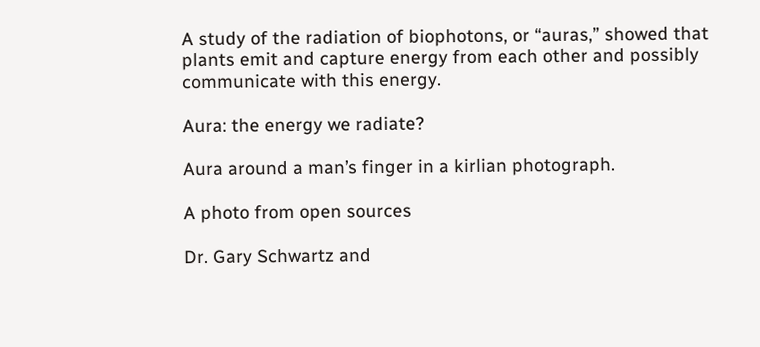A study of the radiation of biophotons, or “auras,” showed that plants emit and capture energy from each other and possibly communicate with this energy.

Aura: the energy we radiate?

Aura around a man’s finger in a kirlian photograph.

A photo from open sources

Dr. Gary Schwartz and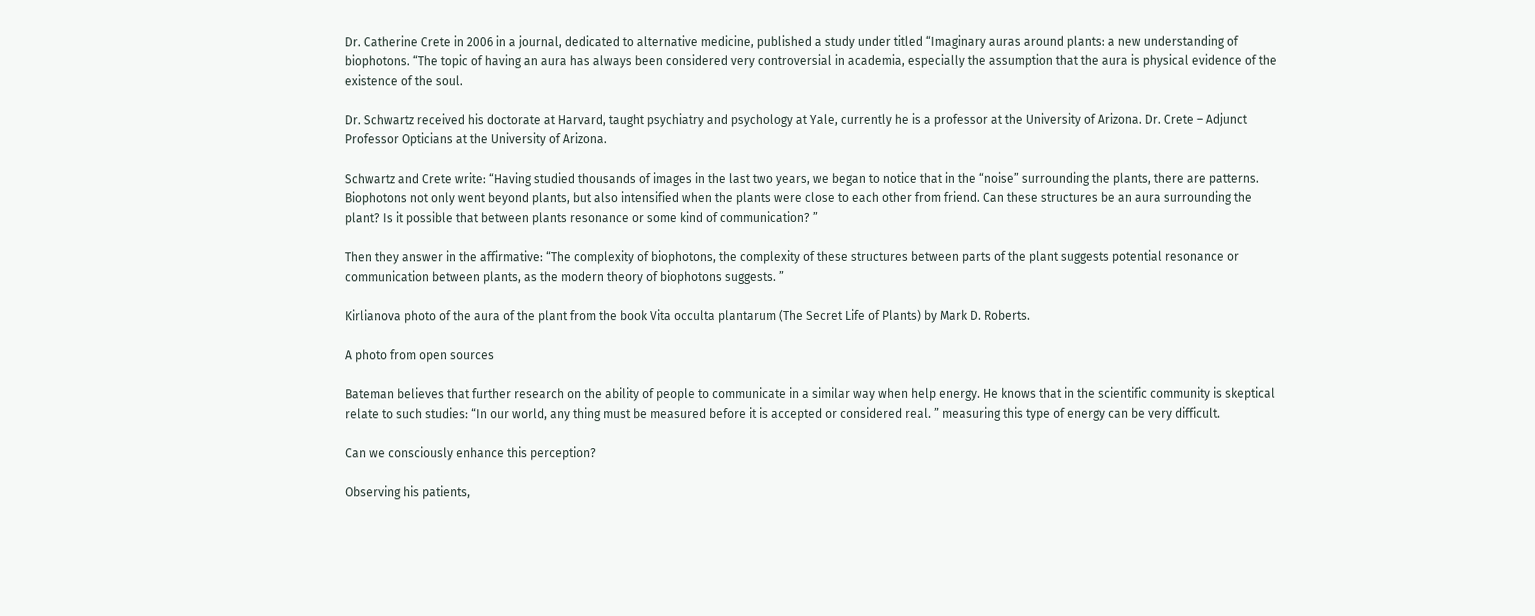Dr. Catherine Crete in 2006 in a journal, dedicated to alternative medicine, published a study under titled “Imaginary auras around plants: a new understanding of biophotons. “The topic of having an aura has always been considered very controversial in academia, especially the assumption that the aura is physical evidence of the existence of the soul.

Dr. Schwartz received his doctorate at Harvard, taught psychiatry and psychology at Yale, currently he is a professor at the University of Arizona. Dr. Crete – Adjunct Professor Opticians at the University of Arizona.

Schwartz and Crete write: “Having studied thousands of images in the last two years, we began to notice that in the “noise” surrounding the plants, there are patterns. Biophotons not only went beyond plants, but also intensified when the plants were close to each other from friend. Can these structures be an aura surrounding the plant? Is it possible that between plants resonance or some kind of communication? ”

Then they answer in the affirmative: “The complexity of biophotons, the complexity of these structures between parts of the plant suggests potential resonance or communication between plants, as the modern theory of biophotons suggests. ”

Kirlianova photo of the aura of the plant from the book Vita occulta plantarum (The Secret Life of Plants) by Mark D. Roberts.

A photo from open sources

Bateman believes that further research on the ability of people to communicate in a similar way when help energy. He knows that in the scientific community is skeptical relate to such studies: “In our world, any thing must be measured before it is accepted or considered real. ” measuring this type of energy can be very difficult.

Can we consciously enhance this perception?

Observing his patients,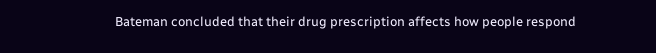Bateman concluded that their drug prescription affects how people respond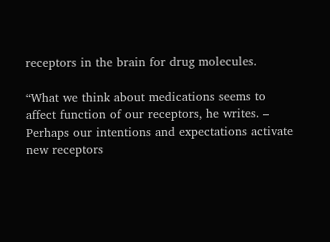receptors in the brain for drug molecules.

“What we think about medications seems to affect function of our receptors, he writes. – Perhaps our intentions and expectations activate new receptors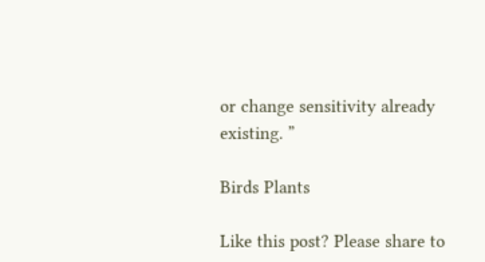or change sensitivity already existing. ”

Birds Plants

Like this post? Please share to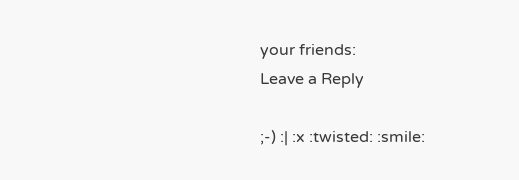your friends:
Leave a Reply

;-) :| :x :twisted: :smile: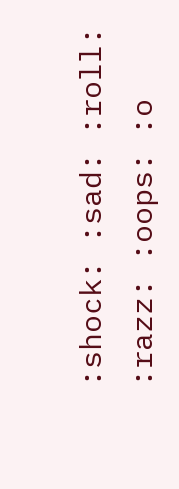:shock: :sad: :roll: :razz: :oops: :o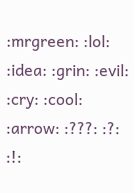:mrgreen: :lol: :idea: :grin: :evil: :cry: :cool: :arrow: :???: :?: :!: